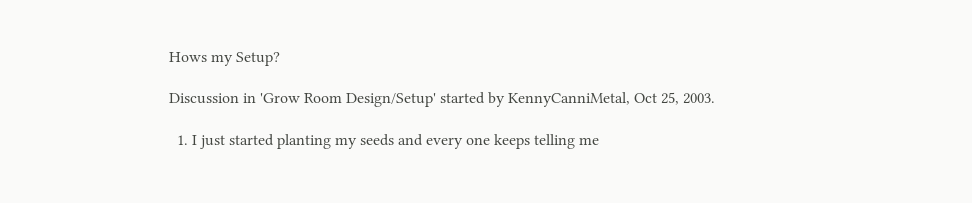Hows my Setup?

Discussion in 'Grow Room Design/Setup' started by KennyCanniMetal, Oct 25, 2003.

  1. I just started planting my seeds and every one keeps telling me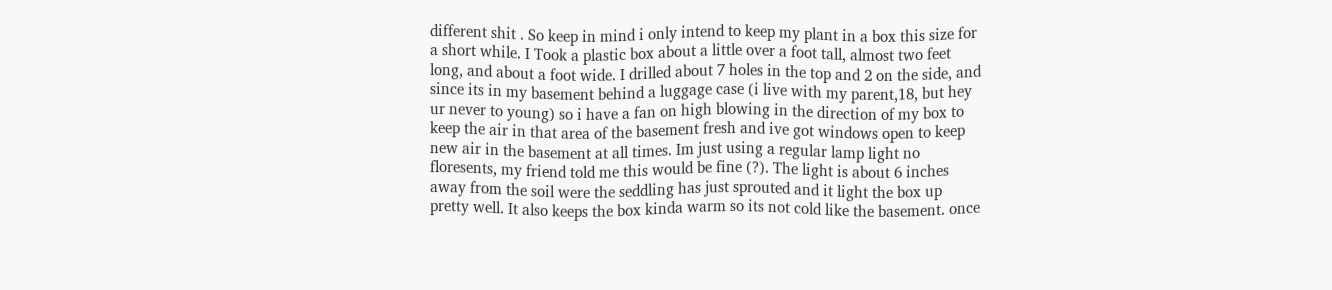different shit . So keep in mind i only intend to keep my plant in a box this size for a short while. I Took a plastic box about a little over a foot tall, almost two feet long, and about a foot wide. I drilled about 7 holes in the top and 2 on the side, and since its in my basement behind a luggage case (i live with my parent,18, but hey ur never to young) so i have a fan on high blowing in the direction of my box to keep the air in that area of the basement fresh and ive got windows open to keep new air in the basement at all times. Im just using a regular lamp light no floresents, my friend told me this would be fine (?). The light is about 6 inches away from the soil were the seddling has just sprouted and it light the box up pretty well. It also keeps the box kinda warm so its not cold like the basement. once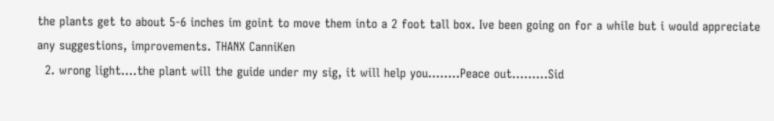the plants get to about 5-6 inches im goint to move them into a 2 foot tall box. Ive been going on for a while but i would appreciate any suggestions, improvements. THANX CanniKen
  2. wrong light....the plant will the guide under my sig, it will help you........Peace out.........Sid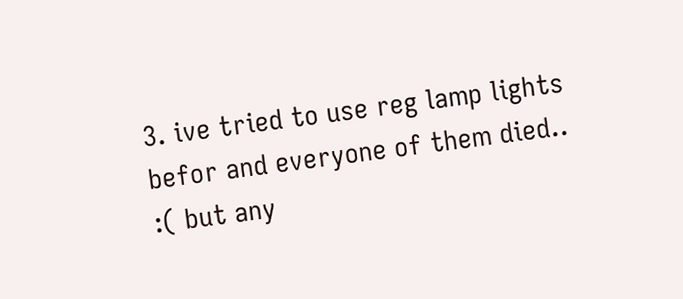3. ive tried to use reg lamp lights befor and everyone of them died.. :( but any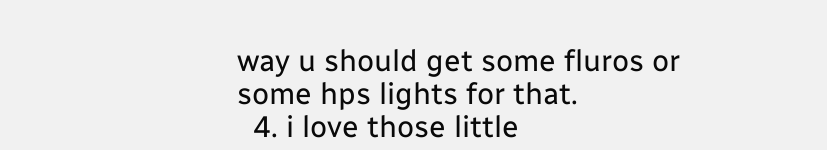way u should get some fluros or some hps lights for that.
  4. i love those little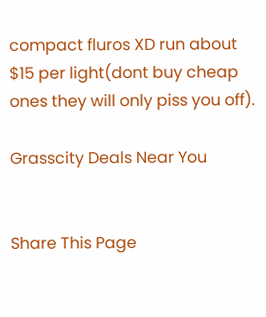compact fluros XD run about $15 per light(dont buy cheap ones they will only piss you off).

Grasscity Deals Near You


Share This Page